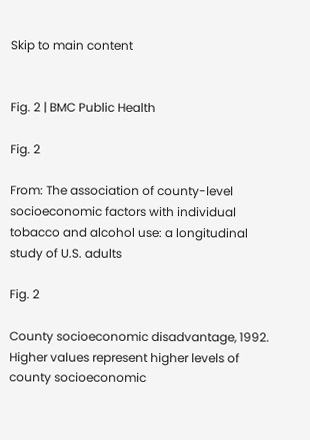Skip to main content


Fig. 2 | BMC Public Health

Fig. 2

From: The association of county-level socioeconomic factors with individual tobacco and alcohol use: a longitudinal study of U.S. adults

Fig. 2

County socioeconomic disadvantage, 1992. Higher values represent higher levels of county socioeconomic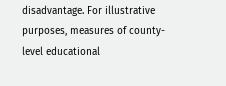disadvantage. For illustrative purposes, measures of county-level educational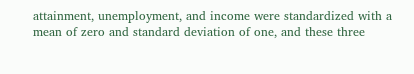attainment, unemployment, and income were standardized with a mean of zero and standard deviation of one, and these three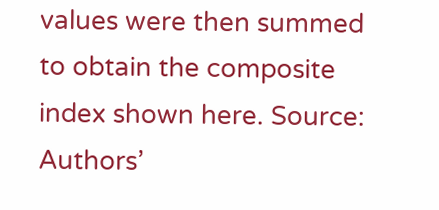values were then summed to obtain the composite index shown here. Source: Authors’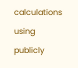calculations using publicly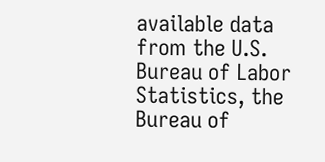available data from the U.S. Bureau of Labor Statistics, the Bureau of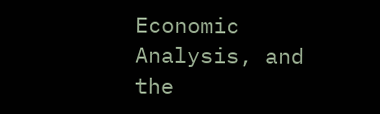Economic Analysis, and the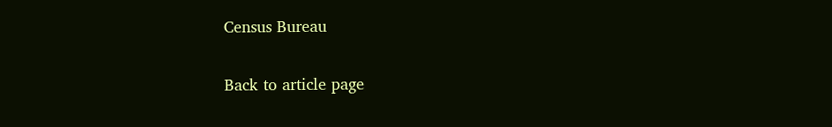Census Bureau

Back to article page